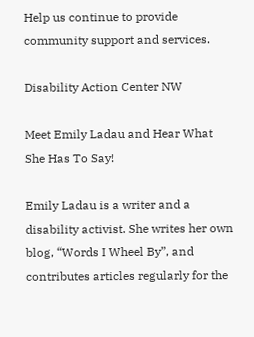Help us continue to provide community support and services.

Disability Action Center NW

Meet Emily Ladau and Hear What She Has To Say!

Emily Ladau is a writer and a disability activist. She writes her own blog, “Words I Wheel By”, and contributes articles regularly for the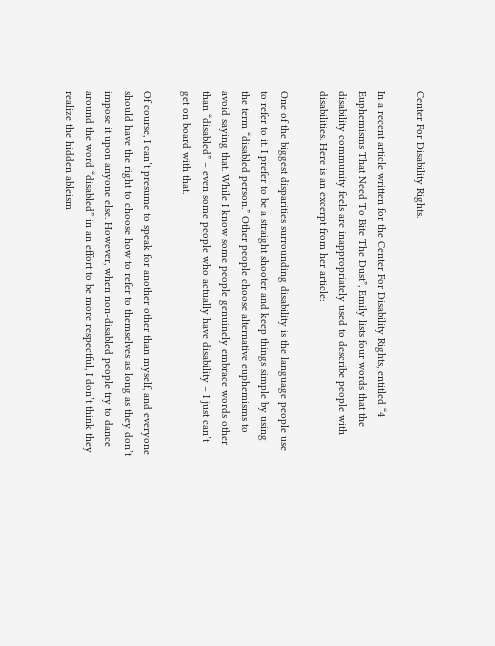Center For Disability Rights.

In a recent article written for the Center For Disability Rights, entitled “4 Euphemisms That Need To Bite The Dust”, Emily lists four words that the disability community feels are inappropriately used to describe people with disabilities. Here is an excerpt from her article:

One of the biggest disparities surrounding disability is the language people use to refer to it. I prefer to be a straight shooter and keep things simple by using the term “disabled person.” Other people choose alternative euphemisms to avoid saying that. While I know some people genuinely embrace words other than “disabled” – even some people who actually have disability – I just can’t get on board with that.

Of course, I can’t presume to speak for another other than myself, and everyone should have the right to choose how to refer to themselves as long as they don’t impose it upon anyone else. However, when non-disabled people try to dance around the word “disabled” in an effort to be more respectful, I don’t think they realize the hidden ableism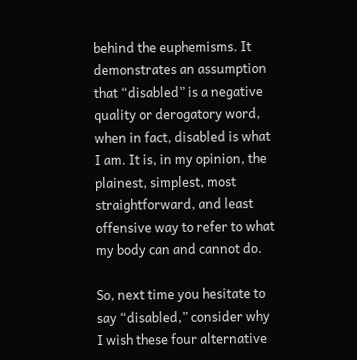behind the euphemisms. It demonstrates an assumption that “disabled” is a negative quality or derogatory word, when in fact, disabled is what I am. It is, in my opinion, the plainest, simplest, most straightforward, and least offensive way to refer to what my body can and cannot do.

So, next time you hesitate to say “disabled,” consider why I wish these four alternative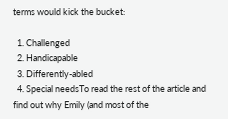terms would kick the bucket:

  1. Challenged
  2. Handicapable
  3. Differently-abled
  4. Special needsTo read the rest of the article and find out why Emily (and most of the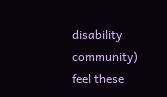disability community) feel these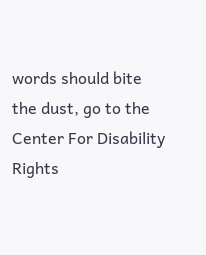words should bite the dust, go to the Center For Disability Rights